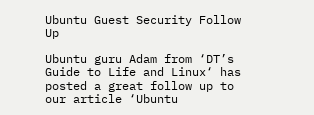Ubuntu Guest Security Follow Up

Ubuntu guru Adam from ‘DT’s Guide to Life and Linux‘ has posted a great follow up to our article ‘Ubuntu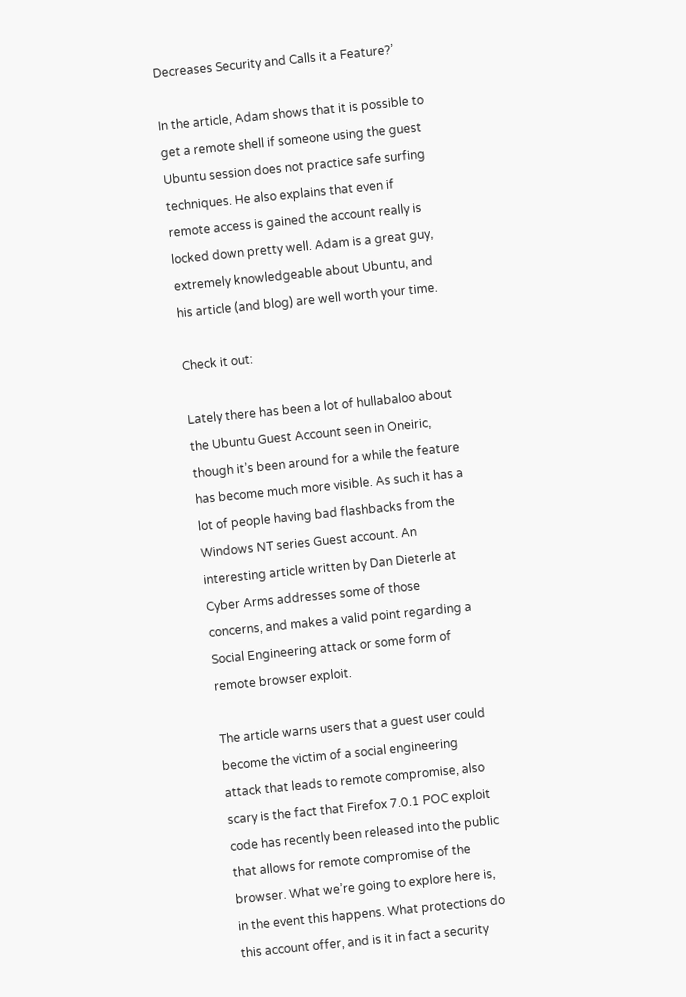Decreases Security and Calls it a Feature?’

In the article, Adam shows that it is possible to get a remote shell if someone using the guest Ubuntu session does not practice safe surfing techniques. He also explains that even if remote access is gained the account really is locked down pretty well. Adam is a great guy, extremely knowledgeable about Ubuntu, and his article (and blog) are well worth your time.

Check it out:

Lately there has been a lot of hullabaloo about the Ubuntu Guest Account seen in Oneiric, though it’s been around for a while the feature has become much more visible. As such it has a lot of people having bad flashbacks from the Windows NT series Guest account. An interesting article written by Dan Dieterle at Cyber Arms addresses some of those concerns, and makes a valid point regarding a Social Engineering attack or some form of remote browser exploit.

The article warns users that a guest user could become the victim of a social engineering attack that leads to remote compromise, also scary is the fact that Firefox 7.0.1 POC exploit code has recently been released into the public that allows for remote compromise of the browser. What we’re going to explore here is, in the event this happens. What protections do this account offer, and is it in fact a security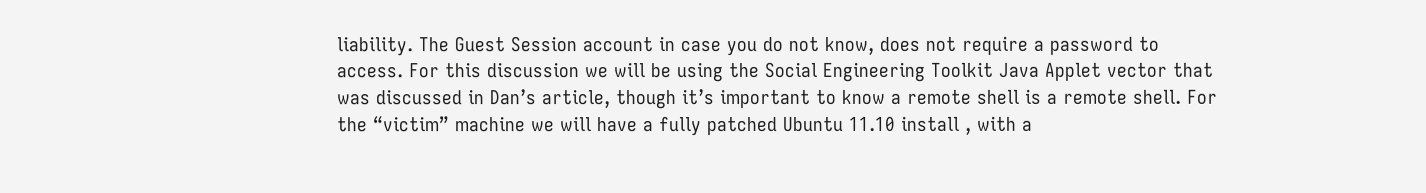liability. The Guest Session account in case you do not know, does not require a password to access. For this discussion we will be using the Social Engineering Toolkit Java Applet vector that was discussed in Dan’s article, though it’s important to know a remote shell is a remote shell. For the “victim” machine we will have a fully patched Ubuntu 11.10 install , with a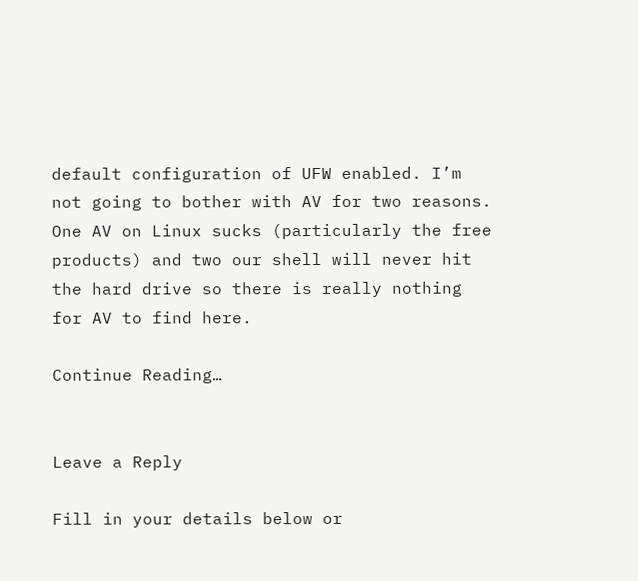default configuration of UFW enabled. I’m not going to bother with AV for two reasons. One AV on Linux sucks (particularly the free products) and two our shell will never hit the hard drive so there is really nothing for AV to find here.

Continue Reading…


Leave a Reply

Fill in your details below or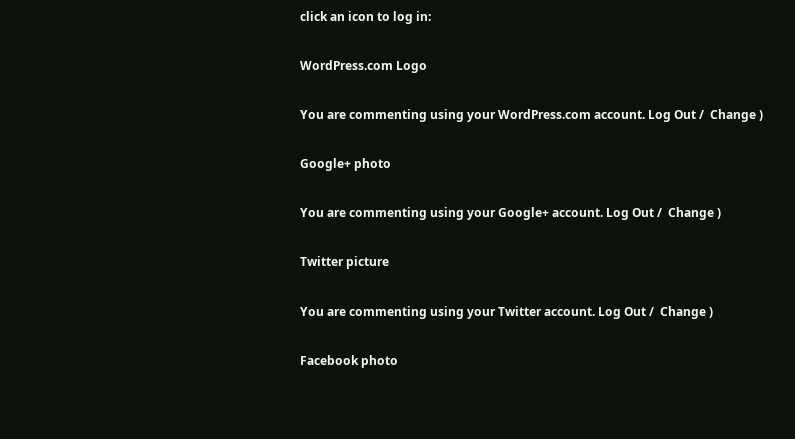click an icon to log in:

WordPress.com Logo

You are commenting using your WordPress.com account. Log Out /  Change )

Google+ photo

You are commenting using your Google+ account. Log Out /  Change )

Twitter picture

You are commenting using your Twitter account. Log Out /  Change )

Facebook photo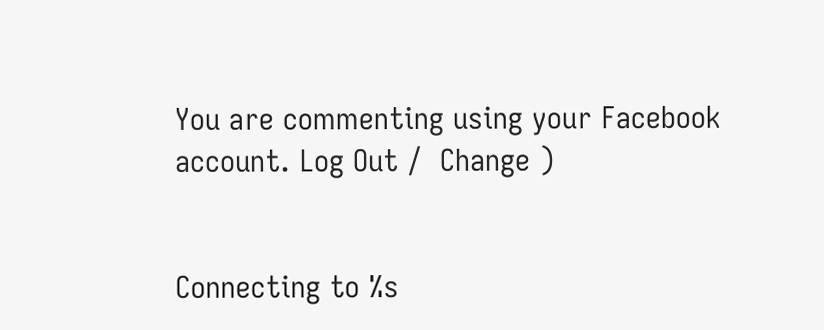You are commenting using your Facebook account. Log Out /  Change )


Connecting to %s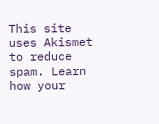This site uses Akismet to reduce spam. Learn how your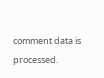comment data is processed.